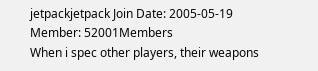jetpackjetpack Join Date: 2005-05-19 Member: 52001Members
When i spec other players, their weapons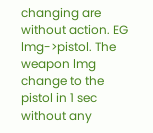changing are without action. EG lmg->pistol. The weapon lmg change to the pistol in 1 sec without any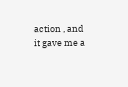action , and it gave me a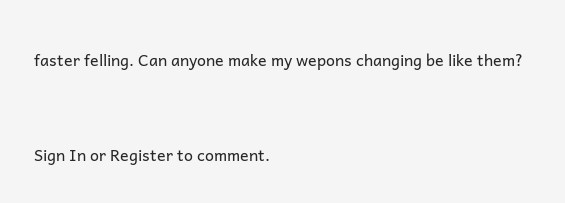faster felling. Can anyone make my wepons changing be like them?


Sign In or Register to comment.